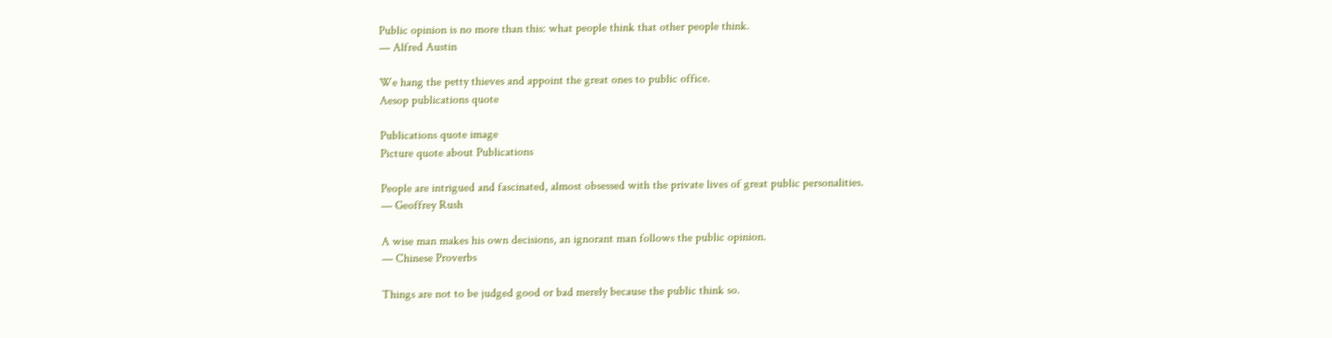Public opinion is no more than this: what people think that other people think.
— Alfred Austin

We hang the petty thieves and appoint the great ones to public office.
Aesop publications quote

Publications quote image
Picture quote about Publications

People are intrigued and fascinated, almost obsessed with the private lives of great public personalities.
— Geoffrey Rush

A wise man makes his own decisions, an ignorant man follows the public opinion.
— Chinese Proverbs

Things are not to be judged good or bad merely because the public think so.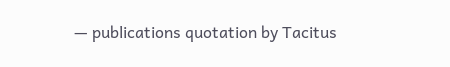— publications quotation by Tacitus